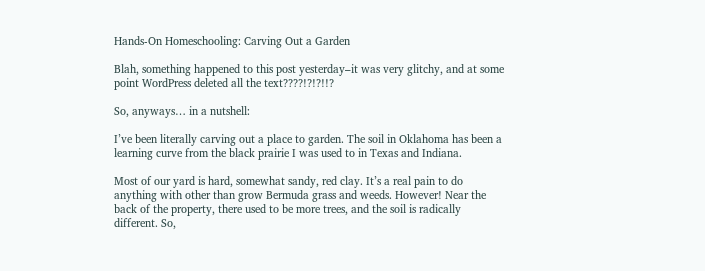Hands-On Homeschooling: Carving Out a Garden

Blah, something happened to this post yesterday–it was very glitchy, and at some point WordPress deleted all the text????!?!?!!?

So, anyways… in a nutshell:

I’ve been literally carving out a place to garden. The soil in Oklahoma has been a learning curve from the black prairie I was used to in Texas and Indiana.

Most of our yard is hard, somewhat sandy, red clay. It’s a real pain to do anything with other than grow Bermuda grass and weeds. However! Near the back of the property, there used to be more trees, and the soil is radically different. So,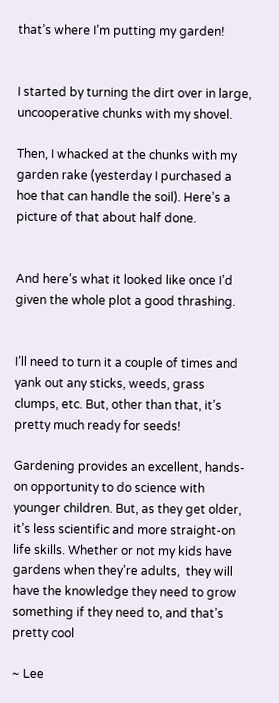that’s where I’m putting my garden!


I started by turning the dirt over in large, uncooperative chunks with my shovel.

Then, I whacked at the chunks with my garden rake (yesterday I purchased a hoe that can handle the soil). Here’s a picture of that about half done.


And here’s what it looked like once I’d given the whole plot a good thrashing.


I’ll need to turn it a couple of times and yank out any sticks, weeds, grass clumps, etc. But, other than that, it’s pretty much ready for seeds!

Gardening provides an excellent, hands-on opportunity to do science with younger children. But, as they get older, it’s less scientific and more straight-on life skills. Whether or not my kids have gardens when they’re adults,  they will have the knowledge they need to grow something if they need to, and that’s pretty cool

~ Lee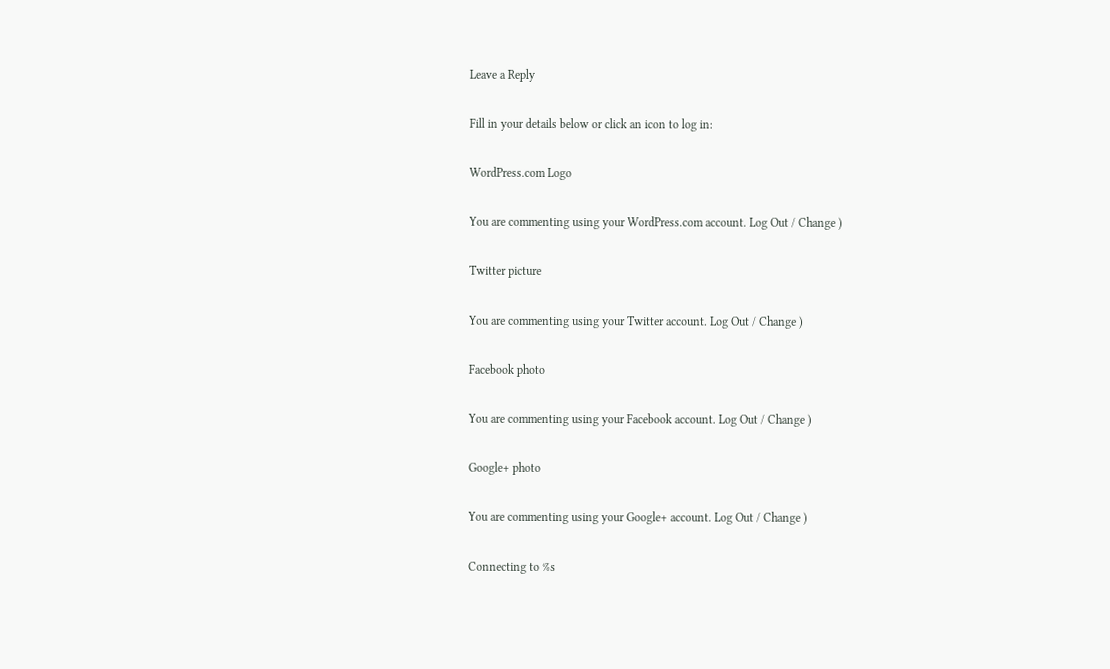Leave a Reply

Fill in your details below or click an icon to log in:

WordPress.com Logo

You are commenting using your WordPress.com account. Log Out / Change )

Twitter picture

You are commenting using your Twitter account. Log Out / Change )

Facebook photo

You are commenting using your Facebook account. Log Out / Change )

Google+ photo

You are commenting using your Google+ account. Log Out / Change )

Connecting to %s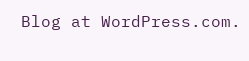Blog at WordPress.com.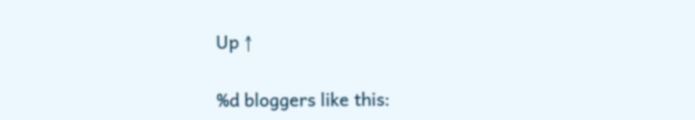Up ↑

%d bloggers like this: